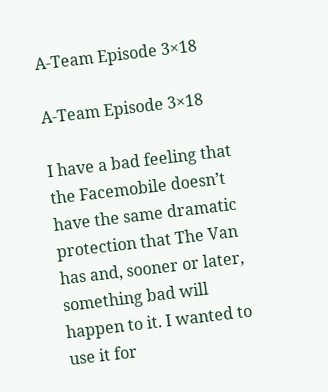A-Team Episode 3×18

A-Team Episode 3×18

I have a bad feeling that the Facemobile doesn’t have the same dramatic protection that The Van has and, sooner or later, something bad will happen to it. I wanted to use it for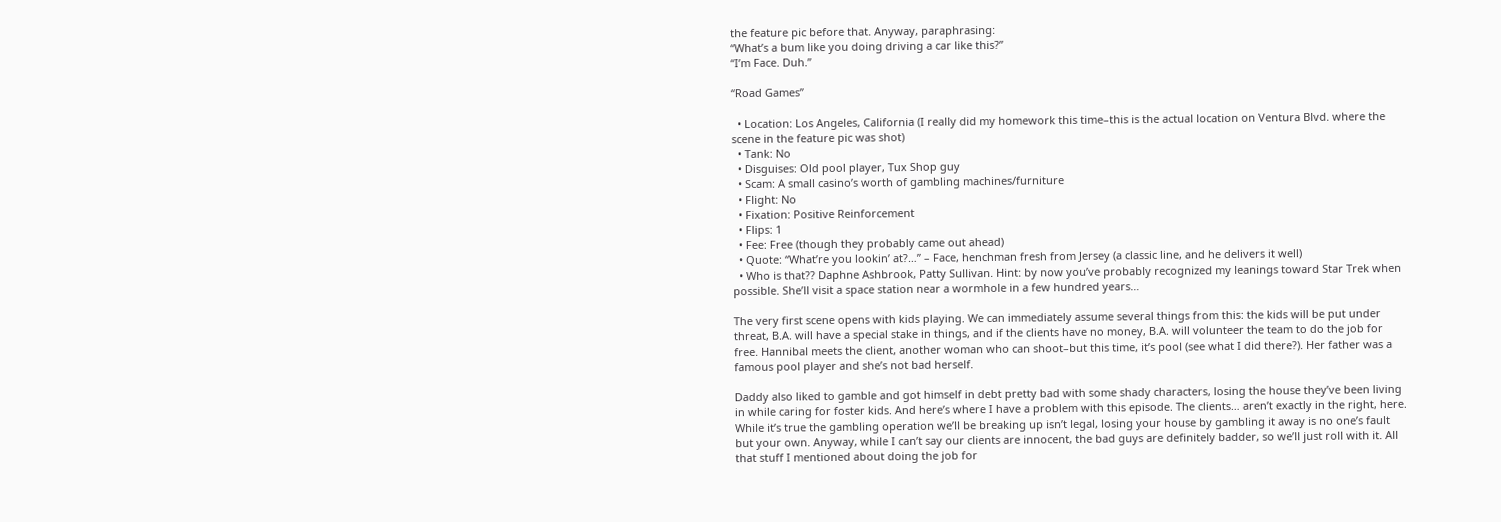the feature pic before that. Anyway, paraphrasing:
“What’s a bum like you doing driving a car like this?”
“I’m Face. Duh.”

“Road Games”

  • Location: Los Angeles, California (I really did my homework this time–this is the actual location on Ventura Blvd. where the scene in the feature pic was shot)
  • Tank: No
  • Disguises: Old pool player, Tux Shop guy
  • Scam: A small casino’s worth of gambling machines/furniture
  • Flight: No
  • Fixation: Positive Reinforcement
  • Flips: 1
  • Fee: Free (though they probably came out ahead)
  • Quote: “What’re you lookin’ at?…” – Face, henchman fresh from Jersey (a classic line, and he delivers it well)
  • Who is that?? Daphne Ashbrook, Patty Sullivan. Hint: by now you’ve probably recognized my leanings toward Star Trek when possible. She’ll visit a space station near a wormhole in a few hundred years…

The very first scene opens with kids playing. We can immediately assume several things from this: the kids will be put under threat, B.A. will have a special stake in things, and if the clients have no money, B.A. will volunteer the team to do the job for free. Hannibal meets the client, another woman who can shoot–but this time, it’s pool (see what I did there?). Her father was a famous pool player and she’s not bad herself.

Daddy also liked to gamble and got himself in debt pretty bad with some shady characters, losing the house they’ve been living in while caring for foster kids. And here’s where I have a problem with this episode. The clients… aren’t exactly in the right, here. While it’s true the gambling operation we’ll be breaking up isn’t legal, losing your house by gambling it away is no one’s fault but your own. Anyway, while I can’t say our clients are innocent, the bad guys are definitely badder, so we’ll just roll with it. All that stuff I mentioned about doing the job for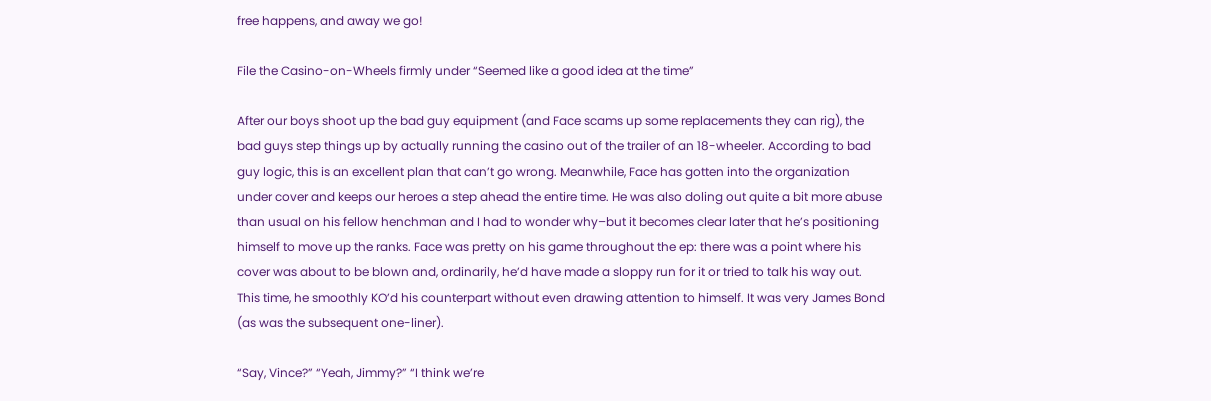free happens, and away we go!

File the Casino-on-Wheels firmly under “Seemed like a good idea at the time”

After our boys shoot up the bad guy equipment (and Face scams up some replacements they can rig), the bad guys step things up by actually running the casino out of the trailer of an 18-wheeler. According to bad guy logic, this is an excellent plan that can’t go wrong. Meanwhile, Face has gotten into the organization under cover and keeps our heroes a step ahead the entire time. He was also doling out quite a bit more abuse than usual on his fellow henchman and I had to wonder why–but it becomes clear later that he’s positioning himself to move up the ranks. Face was pretty on his game throughout the ep: there was a point where his cover was about to be blown and, ordinarily, he’d have made a sloppy run for it or tried to talk his way out. This time, he smoothly KO’d his counterpart without even drawing attention to himself. It was very James Bond (as was the subsequent one-liner).

“Say, Vince?” “Yeah, Jimmy?” “I think we’re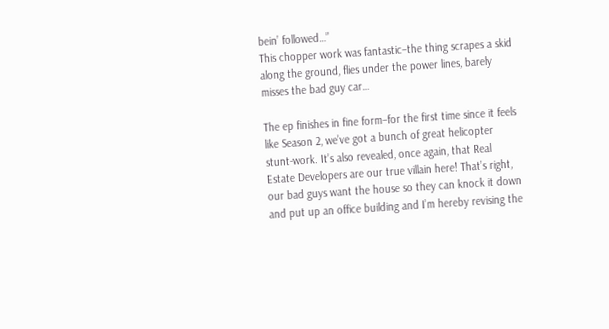bein’ followed…”
This chopper work was fantastic–the thing scrapes a skid along the ground, flies under the power lines, barely misses the bad guy car…

The ep finishes in fine form–for the first time since it feels like Season 2, we’ve got a bunch of great helicopter stunt-work. It’s also revealed, once again, that Real Estate Developers are our true villain here! That’s right, our bad guys want the house so they can knock it down and put up an office building and I’m hereby revising the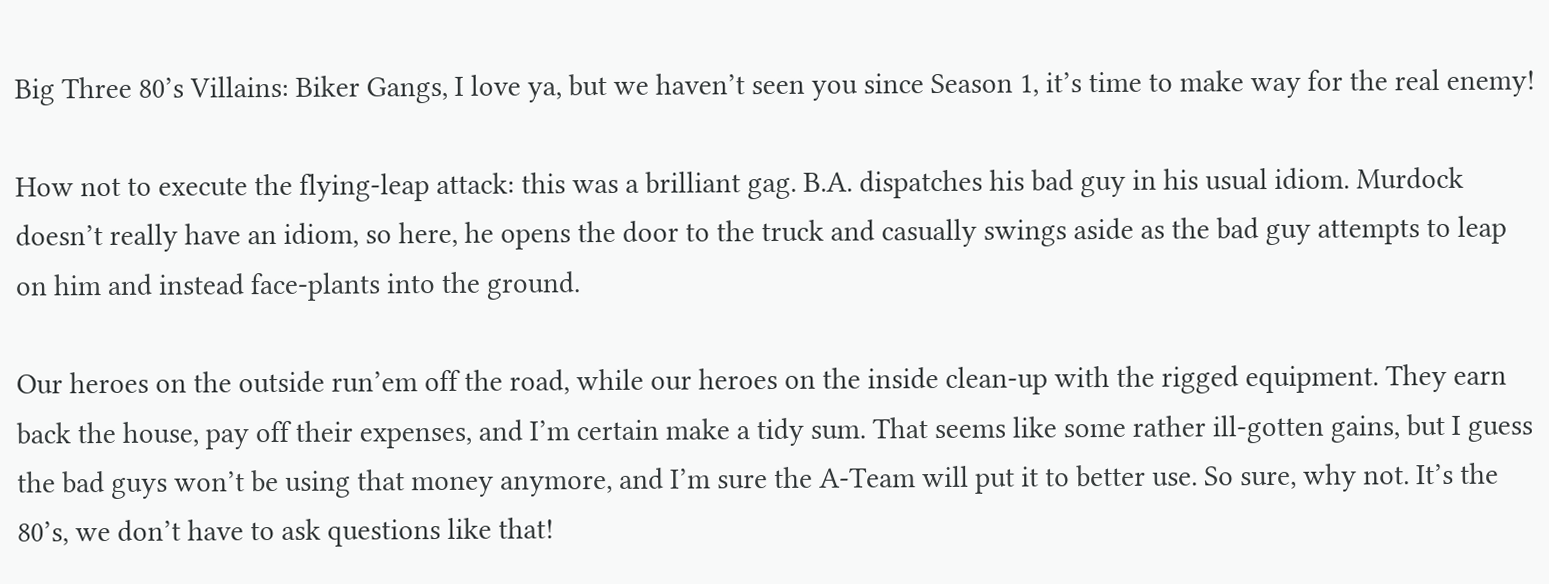Big Three 80’s Villains: Biker Gangs, I love ya, but we haven’t seen you since Season 1, it’s time to make way for the real enemy!

How not to execute the flying-leap attack: this was a brilliant gag. B.A. dispatches his bad guy in his usual idiom. Murdock doesn’t really have an idiom, so here, he opens the door to the truck and casually swings aside as the bad guy attempts to leap on him and instead face-plants into the ground.

Our heroes on the outside run’em off the road, while our heroes on the inside clean-up with the rigged equipment. They earn back the house, pay off their expenses, and I’m certain make a tidy sum. That seems like some rather ill-gotten gains, but I guess the bad guys won’t be using that money anymore, and I’m sure the A-Team will put it to better use. So sure, why not. It’s the 80’s, we don’t have to ask questions like that!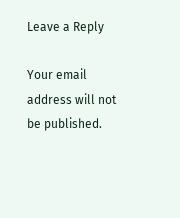Leave a Reply

Your email address will not be published.